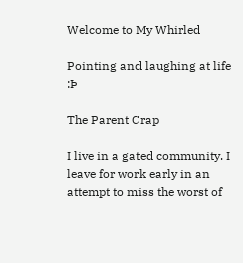Welcome to My Whirled

Pointing and laughing at life :Þ

The Parent Crap

I live in a gated community. I leave for work early in an attempt to miss the worst of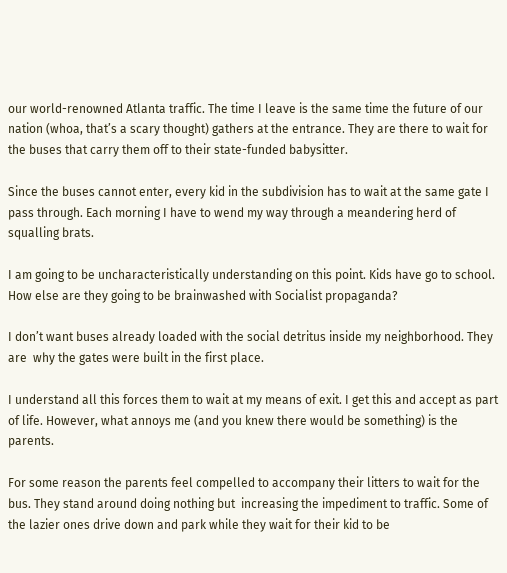our world-renowned Atlanta traffic. The time I leave is the same time the future of our nation (whoa, that’s a scary thought) gathers at the entrance. They are there to wait for the buses that carry them off to their state-funded babysitter.

Since the buses cannot enter, every kid in the subdivision has to wait at the same gate I pass through. Each morning I have to wend my way through a meandering herd of squalling brats.

I am going to be uncharacteristically understanding on this point. Kids have go to school. How else are they going to be brainwashed with Socialist propaganda?

I don’t want buses already loaded with the social detritus inside my neighborhood. They are  why the gates were built in the first place.

I understand all this forces them to wait at my means of exit. I get this and accept as part of life. However, what annoys me (and you knew there would be something) is the parents.

For some reason the parents feel compelled to accompany their litters to wait for the bus. They stand around doing nothing but  increasing the impediment to traffic. Some of the lazier ones drive down and park while they wait for their kid to be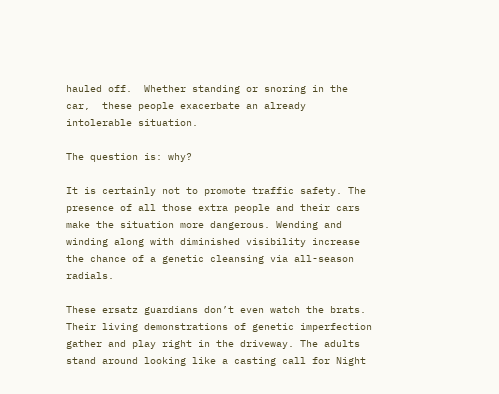hauled off.  Whether standing or snoring in the car,  these people exacerbate an already intolerable situation.

The question is: why?

It is certainly not to promote traffic safety. The  presence of all those extra people and their cars make the situation more dangerous. Wending and winding along with diminished visibility increase the chance of a genetic cleansing via all-season radials.

These ersatz guardians don’t even watch the brats. Their living demonstrations of genetic imperfection gather and play right in the driveway. The adults stand around looking like a casting call for Night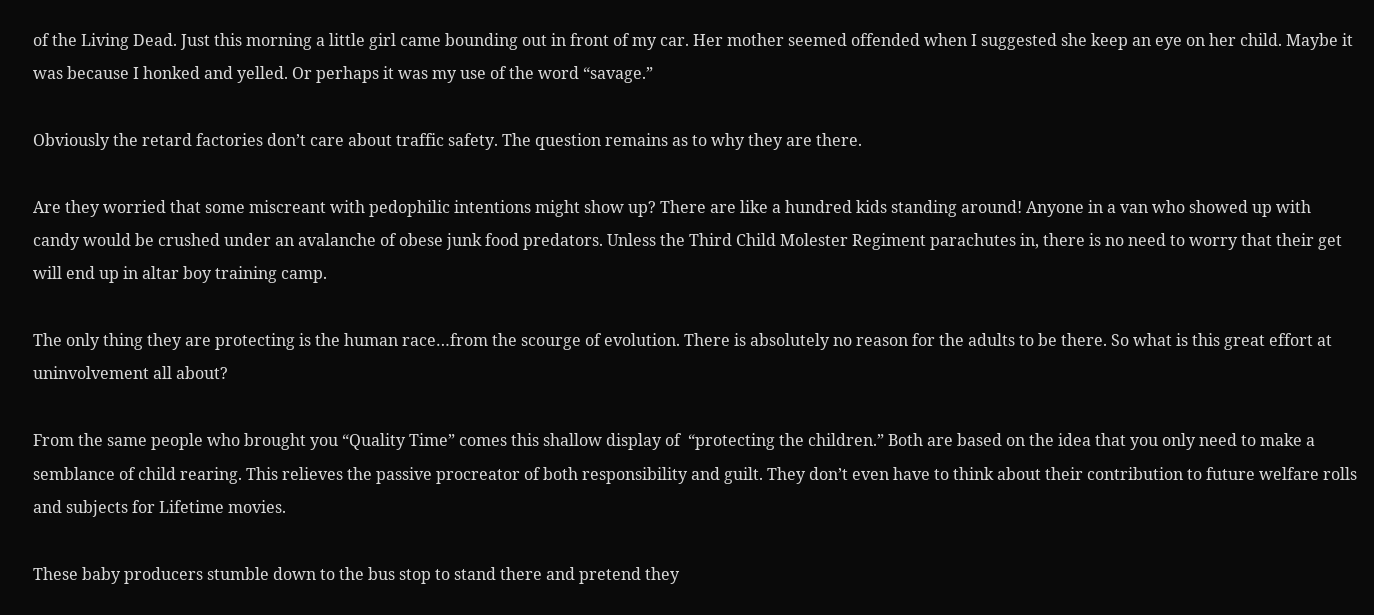of the Living Dead. Just this morning a little girl came bounding out in front of my car. Her mother seemed offended when I suggested she keep an eye on her child. Maybe it was because I honked and yelled. Or perhaps it was my use of the word “savage.”

Obviously the retard factories don’t care about traffic safety. The question remains as to why they are there.

Are they worried that some miscreant with pedophilic intentions might show up? There are like a hundred kids standing around! Anyone in a van who showed up with candy would be crushed under an avalanche of obese junk food predators. Unless the Third Child Molester Regiment parachutes in, there is no need to worry that their get will end up in altar boy training camp.

The only thing they are protecting is the human race…from the scourge of evolution. There is absolutely no reason for the adults to be there. So what is this great effort at uninvolvement all about?

From the same people who brought you “Quality Time” comes this shallow display of  “protecting the children.” Both are based on the idea that you only need to make a semblance of child rearing. This relieves the passive procreator of both responsibility and guilt. They don’t even have to think about their contribution to future welfare rolls and subjects for Lifetime movies.

These baby producers stumble down to the bus stop to stand there and pretend they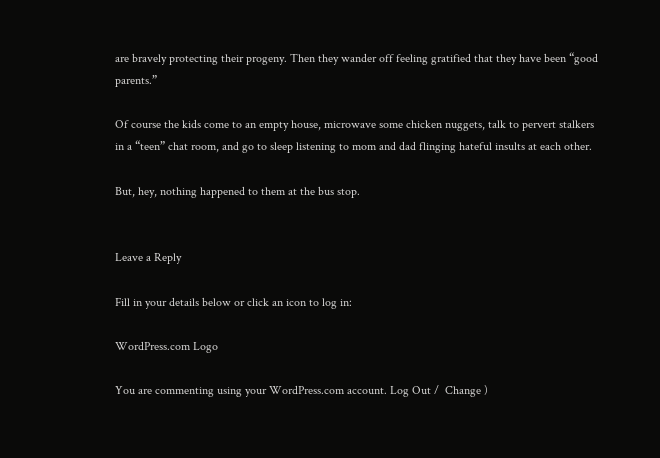are bravely protecting their progeny. Then they wander off feeling gratified that they have been “good parents.”

Of course the kids come to an empty house, microwave some chicken nuggets, talk to pervert stalkers in a “teen” chat room, and go to sleep listening to mom and dad flinging hateful insults at each other.

But, hey, nothing happened to them at the bus stop.


Leave a Reply

Fill in your details below or click an icon to log in:

WordPress.com Logo

You are commenting using your WordPress.com account. Log Out /  Change )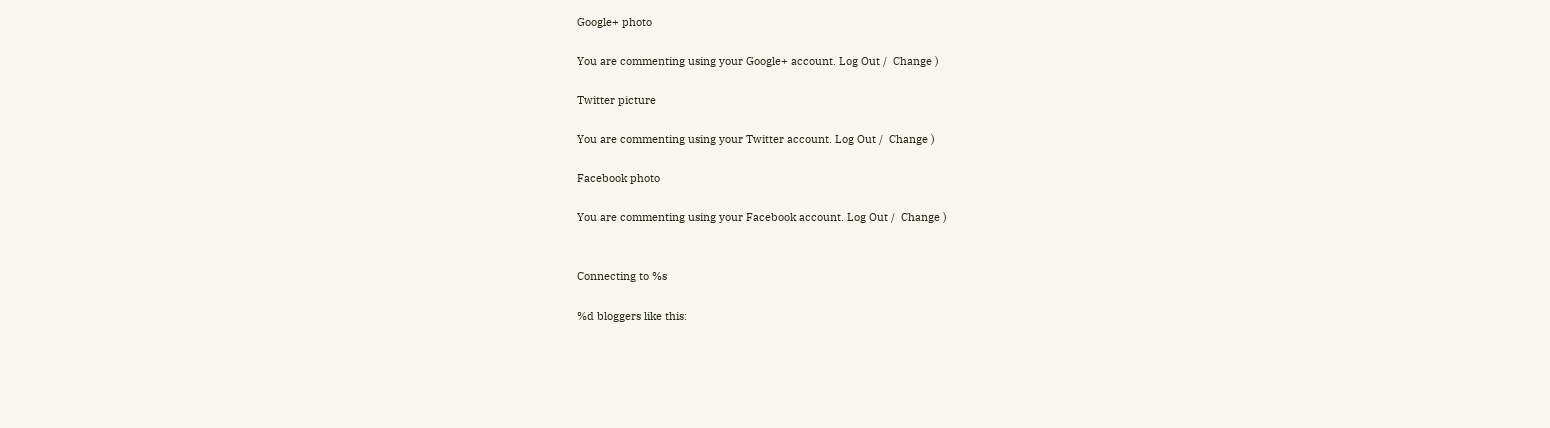Google+ photo

You are commenting using your Google+ account. Log Out /  Change )

Twitter picture

You are commenting using your Twitter account. Log Out /  Change )

Facebook photo

You are commenting using your Facebook account. Log Out /  Change )


Connecting to %s

%d bloggers like this: